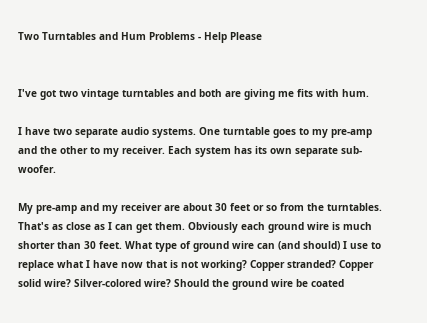Two Turntables and Hum Problems - Help Please


I've got two vintage turntables and both are giving me fits with hum.

I have two separate audio systems. One turntable goes to my pre-amp and the other to my receiver. Each system has its own separate sub-woofer.

My pre-amp and my receiver are about 30 feet or so from the turntables. That's as close as I can get them. Obviously each ground wire is much shorter than 30 feet. What type of ground wire can (and should) I use to replace what I have now that is not working? Copper stranded? Copper solid wire? Silver-colored wire? Should the ground wire be coated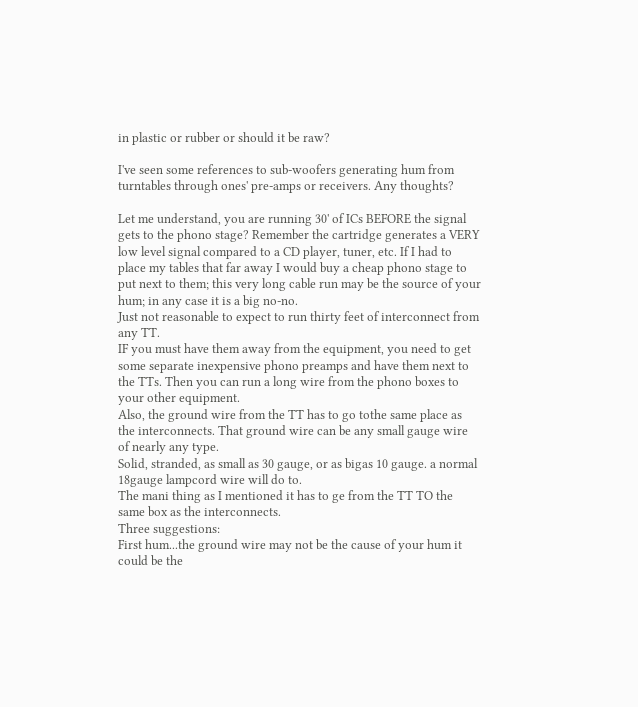in plastic or rubber or should it be raw?

I've seen some references to sub-woofers generating hum from turntables through ones' pre-amps or receivers. Any thoughts?

Let me understand, you are running 30' of ICs BEFORE the signal gets to the phono stage? Remember the cartridge generates a VERY low level signal compared to a CD player, tuner, etc. If I had to place my tables that far away I would buy a cheap phono stage to put next to them; this very long cable run may be the source of your hum; in any case it is a big no-no.
Just not reasonable to expect to run thirty feet of interconnect from any TT.
IF you must have them away from the equipment, you need to get some separate inexpensive phono preamps and have them next to the TTs. Then you can run a long wire from the phono boxes to your other equipment.
Also, the ground wire from the TT has to go tothe same place as the interconnects. That ground wire can be any small gauge wire of nearly any type.
Solid, stranded, as small as 30 gauge, or as bigas 10 gauge. a normal 18gauge lampcord wire will do to.
The mani thing as I mentioned it has to ge from the TT TO the same box as the interconnects.
Three suggestions:
First hum...the ground wire may not be the cause of your hum it could be the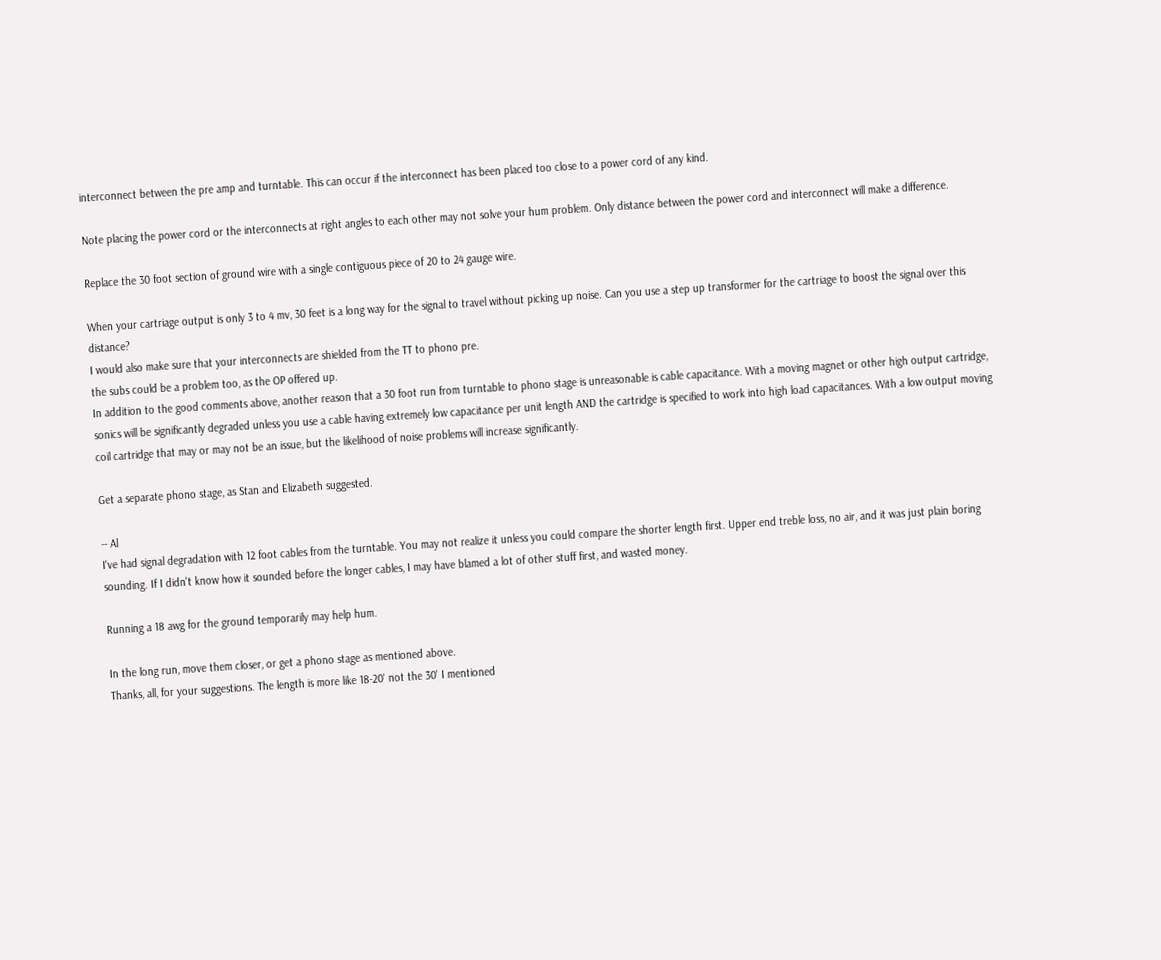interconnect between the pre amp and turntable. This can occur if the interconnect has been placed too close to a power cord of any kind.

Note placing the power cord or the interconnects at right angles to each other may not solve your hum problem. Only distance between the power cord and interconnect will make a difference.

Replace the 30 foot section of ground wire with a single contiguous piece of 20 to 24 gauge wire.

When your cartriage output is only 3 to 4 mv, 30 feet is a long way for the signal to travel without picking up noise. Can you use a step up transformer for the cartriage to boost the signal over this distance?
I would also make sure that your interconnects are shielded from the TT to phono pre.
the subs could be a problem too, as the OP offered up.
In addition to the good comments above, another reason that a 30 foot run from turntable to phono stage is unreasonable is cable capacitance. With a moving magnet or other high output cartridge, sonics will be significantly degraded unless you use a cable having extremely low capacitance per unit length AND the cartridge is specified to work into high load capacitances. With a low output moving coil cartridge that may or may not be an issue, but the likelihood of noise problems will increase significantly.

Get a separate phono stage, as Stan and Elizabeth suggested.

-- Al
I've had signal degradation with 12 foot cables from the turntable. You may not realize it unless you could compare the shorter length first. Upper end treble loss, no air, and it was just plain boring sounding. If I didn't know how it sounded before the longer cables, I may have blamed a lot of other stuff first, and wasted money.

Running a 18 awg for the ground temporarily may help hum.

In the long run, move them closer, or get a phono stage as mentioned above.
Thanks, all, for your suggestions. The length is more like 18-20' not the 30' I mentioned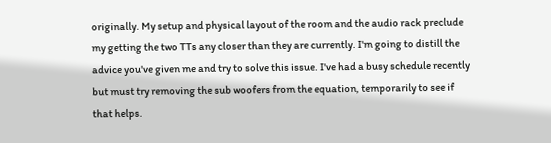originally. My setup and physical layout of the room and the audio rack preclude my getting the two TTs any closer than they are currently. I'm going to distill the advice you've given me and try to solve this issue. I've had a busy schedule recently but must try removing the sub woofers from the equation, temporarily to see if that helps.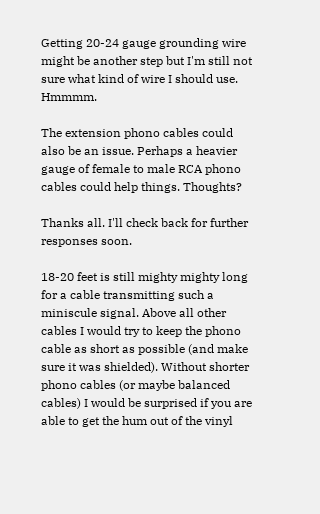Getting 20-24 gauge grounding wire might be another step but I'm still not sure what kind of wire I should use. Hmmmm.

The extension phono cables could also be an issue. Perhaps a heavier gauge of female to male RCA phono cables could help things. Thoughts?

Thanks all. I'll check back for further responses soon.

18-20 feet is still mighty mighty long for a cable transmitting such a miniscule signal. Above all other cables I would try to keep the phono cable as short as possible (and make sure it was shielded). Without shorter phono cables (or maybe balanced cables) I would be surprised if you are able to get the hum out of the vinyl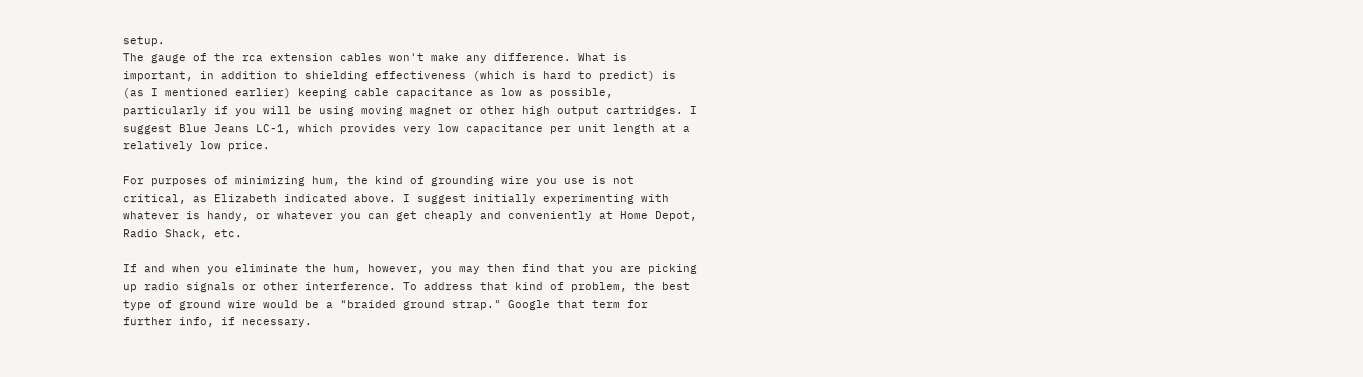setup.
The gauge of the rca extension cables won't make any difference. What is important, in addition to shielding effectiveness (which is hard to predict) is (as I mentioned earlier) keeping cable capacitance as low as possible, particularly if you will be using moving magnet or other high output cartridges. I suggest Blue Jeans LC-1, which provides very low capacitance per unit length at a relatively low price.

For purposes of minimizing hum, the kind of grounding wire you use is not critical, as Elizabeth indicated above. I suggest initially experimenting with whatever is handy, or whatever you can get cheaply and conveniently at Home Depot, Radio Shack, etc.

If and when you eliminate the hum, however, you may then find that you are picking up radio signals or other interference. To address that kind of problem, the best type of ground wire would be a "braided ground strap." Google that term for further info, if necessary.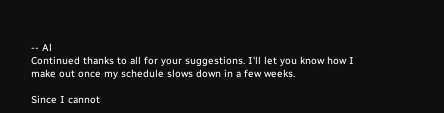-- Al
Continued thanks to all for your suggestions. I'll let you know how I make out once my schedule slows down in a few weeks.

Since I cannot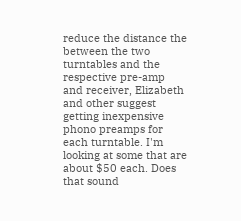reduce the distance the between the two turntables and the respective pre-amp and receiver, Elizabeth and other suggest getting inexpensive phono preamps for each turntable. I'm looking at some that are about $50 each. Does that sound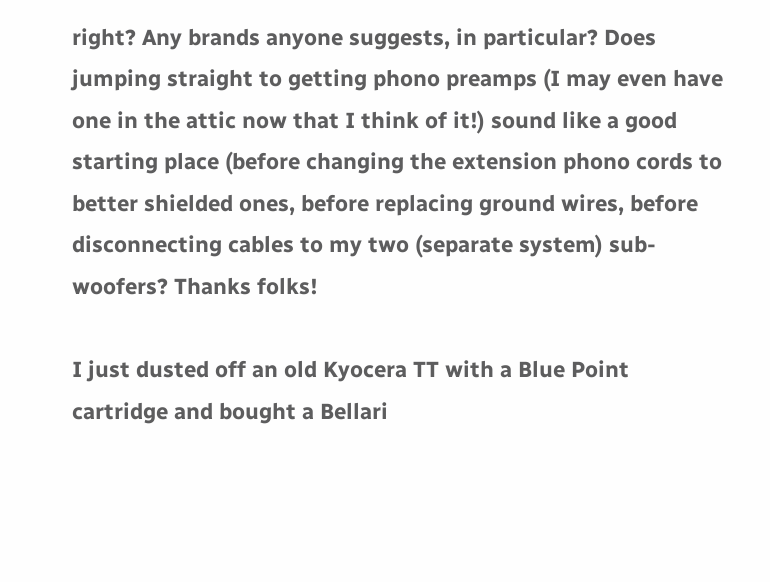right? Any brands anyone suggests, in particular? Does jumping straight to getting phono preamps (I may even have one in the attic now that I think of it!) sound like a good starting place (before changing the extension phono cords to better shielded ones, before replacing ground wires, before disconnecting cables to my two (separate system) sub-woofers? Thanks folks!

I just dusted off an old Kyocera TT with a Blue Point cartridge and bought a Bellari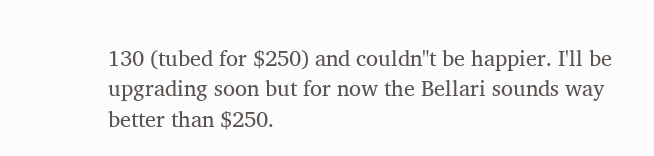130 (tubed for $250) and couldn"t be happier. I'll be upgrading soon but for now the Bellari sounds way better than $250.